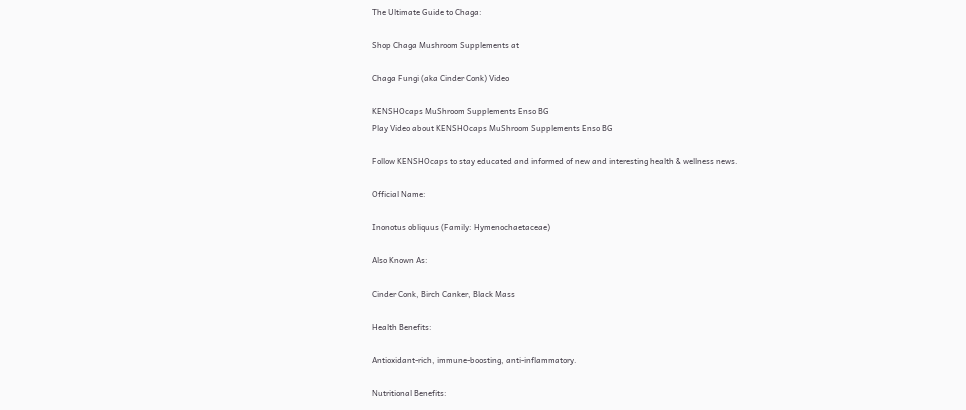The Ultimate Guide to Chaga:

Shop Chaga Mushroom Supplements at

Chaga Fungi (aka Cinder Conk) Video

KENSHOcaps MuShroom Supplements Enso BG
Play Video about KENSHOcaps MuShroom Supplements Enso BG

Follow KENSHOcaps to stay educated and informed of new and interesting health & wellness news.

Official Name:

Inonotus obliquus (Family: Hymenochaetaceae)

Also Known As:

Cinder Conk, Birch Canker, Black Mass

Health Benefits:

Antioxidant-rich, immune-boosting, anti-inflammatory.

Nutritional Benefits: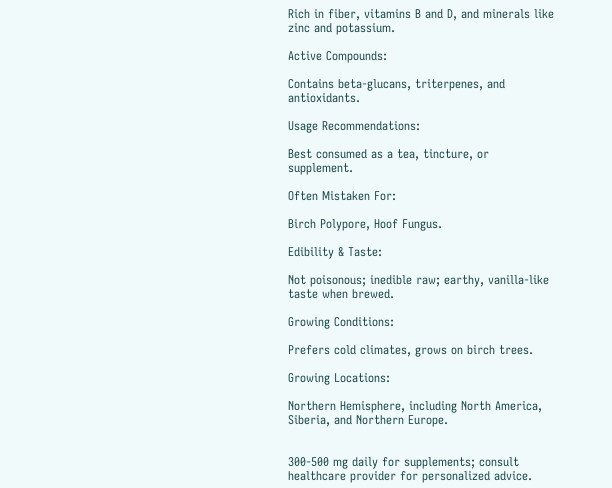Rich in fiber, vitamins B and D, and minerals like zinc and potassium.

Active Compounds:

Contains beta-glucans, triterpenes, and antioxidants.

Usage Recommendations:

Best consumed as a tea, tincture, or supplement.

Often Mistaken For:

Birch Polypore, Hoof Fungus.

Edibility & Taste:

Not poisonous; inedible raw; earthy, vanilla-like taste when brewed.

Growing Conditions:

Prefers cold climates, grows on birch trees.

Growing Locations:

Northern Hemisphere, including North America, Siberia, and Northern Europe.


300-500 mg daily for supplements; consult healthcare provider for personalized advice.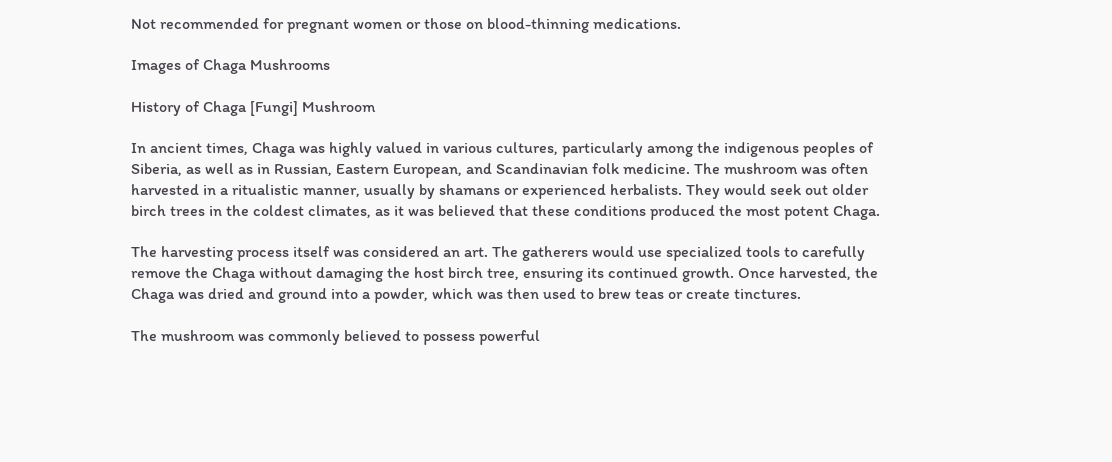Not recommended for pregnant women or those on blood-thinning medications.

Images of Chaga Mushrooms

History of Chaga [Fungi] Mushroom

In ancient times, Chaga was highly valued in various cultures, particularly among the indigenous peoples of Siberia, as well as in Russian, Eastern European, and Scandinavian folk medicine. The mushroom was often harvested in a ritualistic manner, usually by shamans or experienced herbalists. They would seek out older birch trees in the coldest climates, as it was believed that these conditions produced the most potent Chaga.

The harvesting process itself was considered an art. The gatherers would use specialized tools to carefully remove the Chaga without damaging the host birch tree, ensuring its continued growth. Once harvested, the Chaga was dried and ground into a powder, which was then used to brew teas or create tinctures.

The mushroom was commonly believed to possess powerful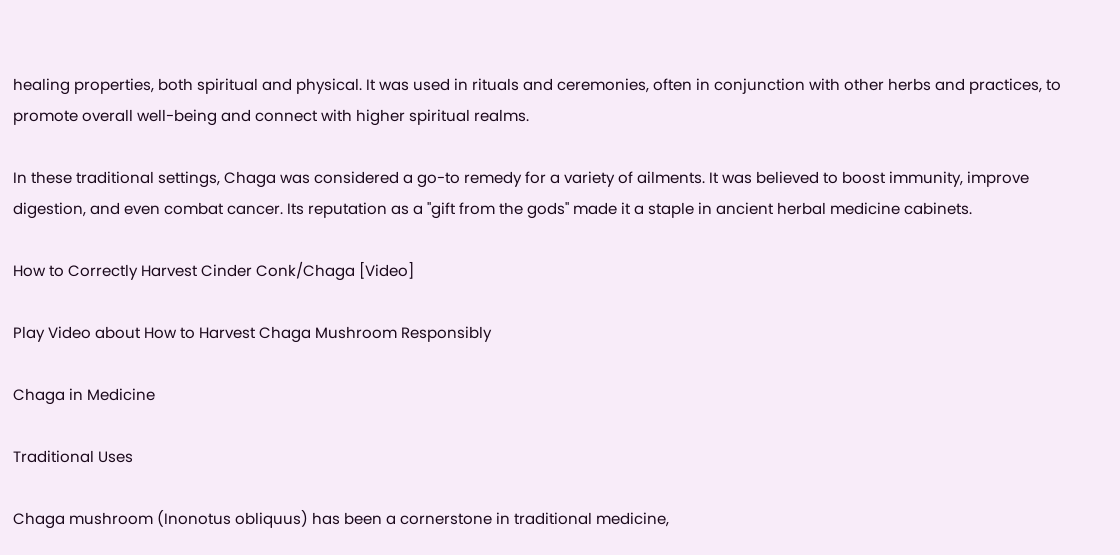healing properties, both spiritual and physical. It was used in rituals and ceremonies, often in conjunction with other herbs and practices, to promote overall well-being and connect with higher spiritual realms.

In these traditional settings, Chaga was considered a go-to remedy for a variety of ailments. It was believed to boost immunity, improve digestion, and even combat cancer. Its reputation as a "gift from the gods" made it a staple in ancient herbal medicine cabinets.

How to Correctly Harvest Cinder Conk/Chaga [Video]

Play Video about How to Harvest Chaga Mushroom Responsibly

Chaga in Medicine

Traditional Uses

Chaga mushroom (Inonotus obliquus) has been a cornerstone in traditional medicine,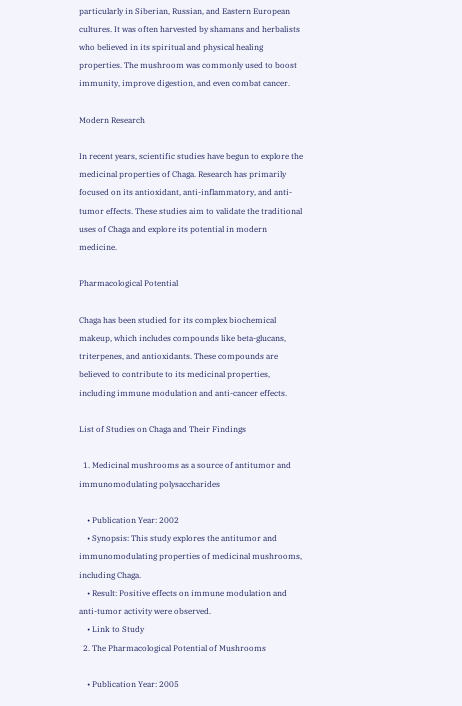particularly in Siberian, Russian, and Eastern European cultures. It was often harvested by shamans and herbalists who believed in its spiritual and physical healing properties. The mushroom was commonly used to boost immunity, improve digestion, and even combat cancer.

Modern Research

In recent years, scientific studies have begun to explore the medicinal properties of Chaga. Research has primarily focused on its antioxidant, anti-inflammatory, and anti-tumor effects. These studies aim to validate the traditional uses of Chaga and explore its potential in modern medicine.

Pharmacological Potential

Chaga has been studied for its complex biochemical makeup, which includes compounds like beta-glucans, triterpenes, and antioxidants. These compounds are believed to contribute to its medicinal properties, including immune modulation and anti-cancer effects.

List of Studies on Chaga and Their Findings

  1. Medicinal mushrooms as a source of antitumor and immunomodulating polysaccharides

    • Publication Year: 2002
    • Synopsis: This study explores the antitumor and immunomodulating properties of medicinal mushrooms, including Chaga.
    • Result: Positive effects on immune modulation and anti-tumor activity were observed.
    • Link to Study
  2. The Pharmacological Potential of Mushrooms

    • Publication Year: 2005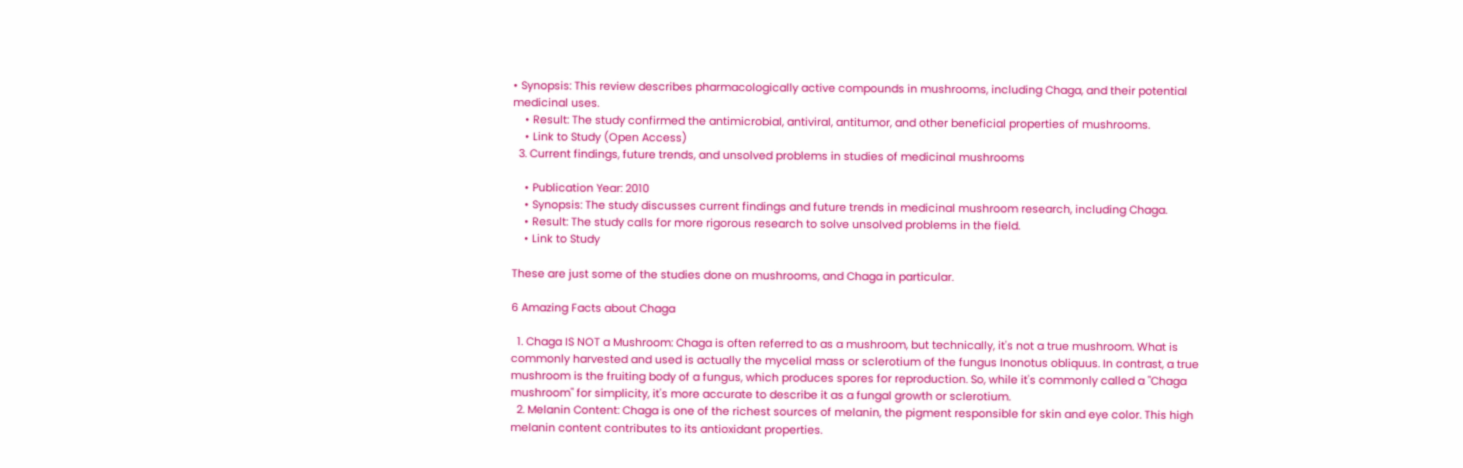• Synopsis: This review describes pharmacologically active compounds in mushrooms, including Chaga, and their potential medicinal uses.
    • Result: The study confirmed the antimicrobial, antiviral, antitumor, and other beneficial properties of mushrooms.
    • Link to Study (Open Access)
  3. Current findings, future trends, and unsolved problems in studies of medicinal mushrooms

    • Publication Year: 2010
    • Synopsis: The study discusses current findings and future trends in medicinal mushroom research, including Chaga.
    • Result: The study calls for more rigorous research to solve unsolved problems in the field.
    • Link to Study

These are just some of the studies done on mushrooms, and Chaga in particular.

6 Amazing Facts about Chaga

  1. Chaga IS NOT a Mushroom: Chaga is often referred to as a mushroom, but technically, it's not a true mushroom. What is commonly harvested and used is actually the mycelial mass or sclerotium of the fungus Inonotus obliquus. In contrast, a true mushroom is the fruiting body of a fungus, which produces spores for reproduction. So, while it's commonly called a "Chaga mushroom" for simplicity, it's more accurate to describe it as a fungal growth or sclerotium.
  2. Melanin Content: Chaga is one of the richest sources of melanin, the pigment responsible for skin and eye color. This high melanin content contributes to its antioxidant properties.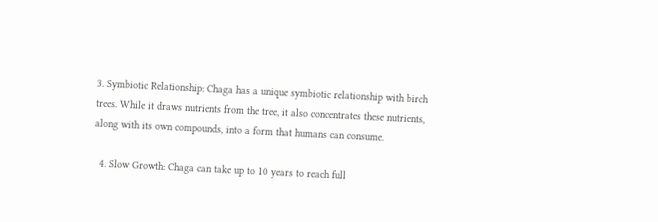3. Symbiotic Relationship: Chaga has a unique symbiotic relationship with birch trees. While it draws nutrients from the tree, it also concentrates these nutrients, along with its own compounds, into a form that humans can consume.

  4. Slow Growth: Chaga can take up to 10 years to reach full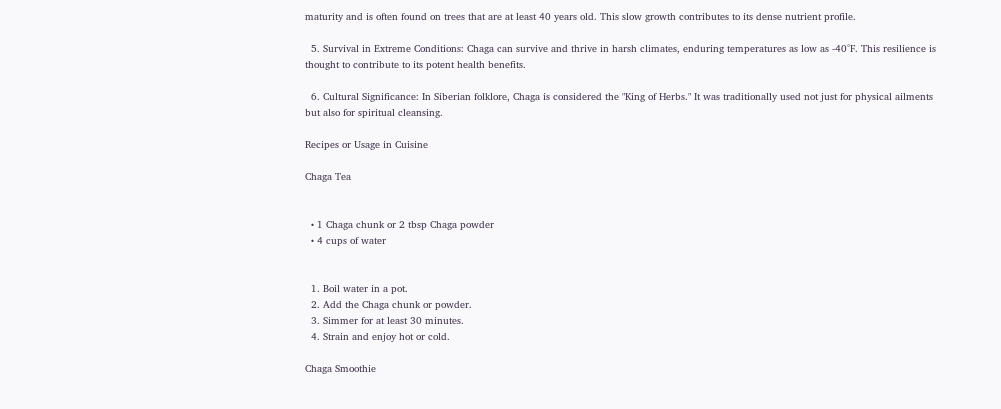maturity and is often found on trees that are at least 40 years old. This slow growth contributes to its dense nutrient profile.

  5. Survival in Extreme Conditions: Chaga can survive and thrive in harsh climates, enduring temperatures as low as -40°F. This resilience is thought to contribute to its potent health benefits.

  6. Cultural Significance: In Siberian folklore, Chaga is considered the "King of Herbs." It was traditionally used not just for physical ailments but also for spiritual cleansing.

Recipes or Usage in Cuisine

Chaga Tea


  • 1 Chaga chunk or 2 tbsp Chaga powder
  • 4 cups of water


  1. Boil water in a pot.
  2. Add the Chaga chunk or powder.
  3. Simmer for at least 30 minutes.
  4. Strain and enjoy hot or cold.

Chaga Smoothie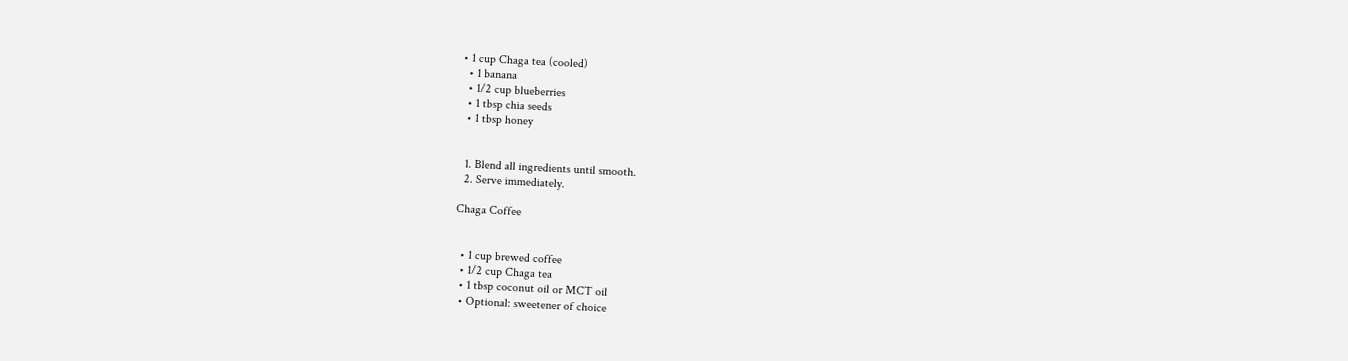• 1 cup Chaga tea (cooled)
  • 1 banana
  • 1/2 cup blueberries
  • 1 tbsp chia seeds
  • 1 tbsp honey


  1. Blend all ingredients until smooth.
  2. Serve immediately.

Chaga Coffee


  • 1 cup brewed coffee
  • 1/2 cup Chaga tea
  • 1 tbsp coconut oil or MCT oil
  • Optional: sweetener of choice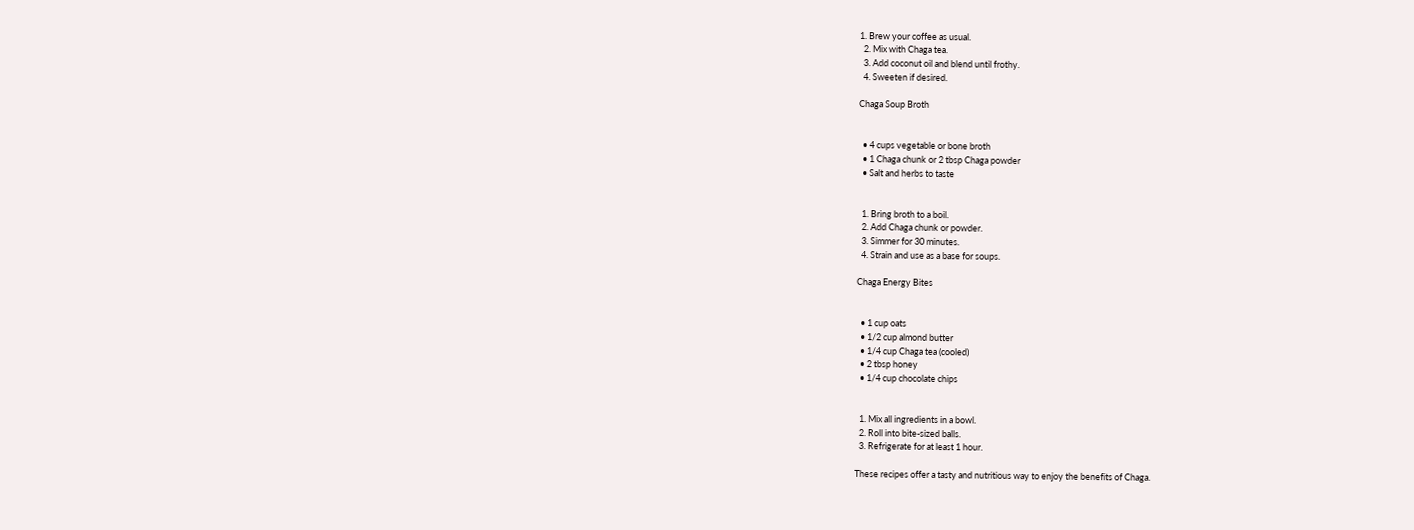1. Brew your coffee as usual.
  2. Mix with Chaga tea.
  3. Add coconut oil and blend until frothy.
  4. Sweeten if desired.

Chaga Soup Broth


  • 4 cups vegetable or bone broth
  • 1 Chaga chunk or 2 tbsp Chaga powder
  • Salt and herbs to taste


  1. Bring broth to a boil.
  2. Add Chaga chunk or powder.
  3. Simmer for 30 minutes.
  4. Strain and use as a base for soups.

Chaga Energy Bites


  • 1 cup oats
  • 1/2 cup almond butter
  • 1/4 cup Chaga tea (cooled)
  • 2 tbsp honey
  • 1/4 cup chocolate chips


  1. Mix all ingredients in a bowl.
  2. Roll into bite-sized balls.
  3. Refrigerate for at least 1 hour.

These recipes offer a tasty and nutritious way to enjoy the benefits of Chaga.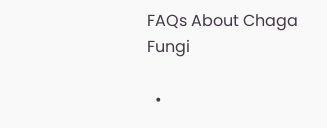FAQs About Chaga Fungi

  •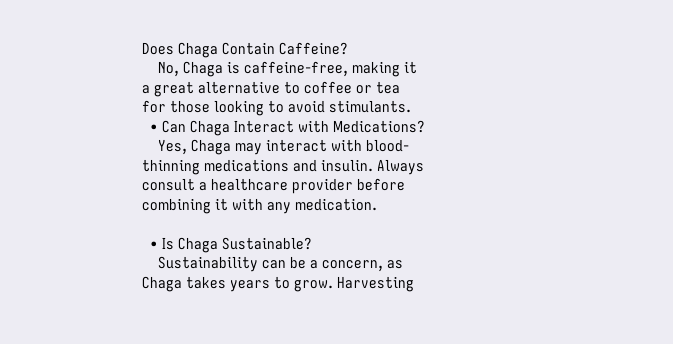Does Chaga Contain Caffeine?
    No, Chaga is caffeine-free, making it a great alternative to coffee or tea for those looking to avoid stimulants.
  • Can Chaga Interact with Medications?
    Yes, Chaga may interact with blood-thinning medications and insulin. Always consult a healthcare provider before combining it with any medication.

  • Is Chaga Sustainable?
    Sustainability can be a concern, as Chaga takes years to grow. Harvesting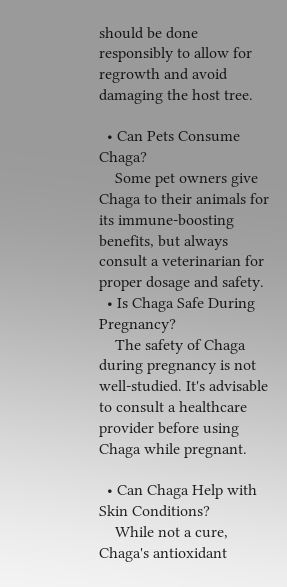should be done responsibly to allow for regrowth and avoid damaging the host tree.

  • Can Pets Consume Chaga?
    Some pet owners give Chaga to their animals for its immune-boosting benefits, but always consult a veterinarian for proper dosage and safety.
  • Is Chaga Safe During Pregnancy?
    The safety of Chaga during pregnancy is not well-studied. It's advisable to consult a healthcare provider before using Chaga while pregnant.

  • Can Chaga Help with Skin Conditions?
    While not a cure, Chaga's antioxidant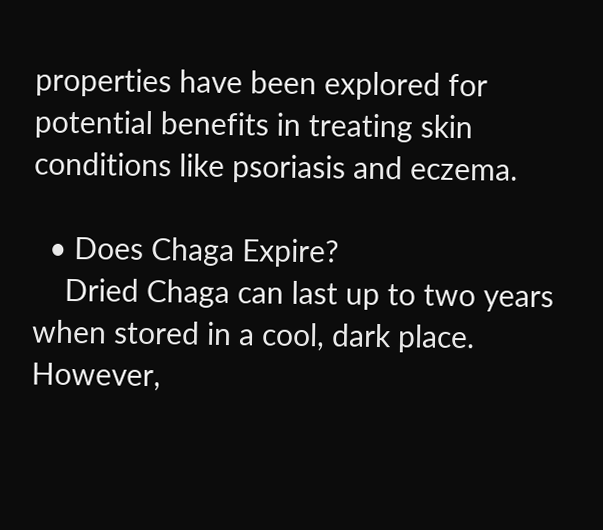properties have been explored for potential benefits in treating skin conditions like psoriasis and eczema.

  • Does Chaga Expire?
    Dried Chaga can last up to two years when stored in a cool, dark place. However,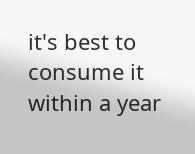it's best to consume it within a year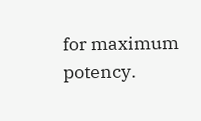for maximum potency.